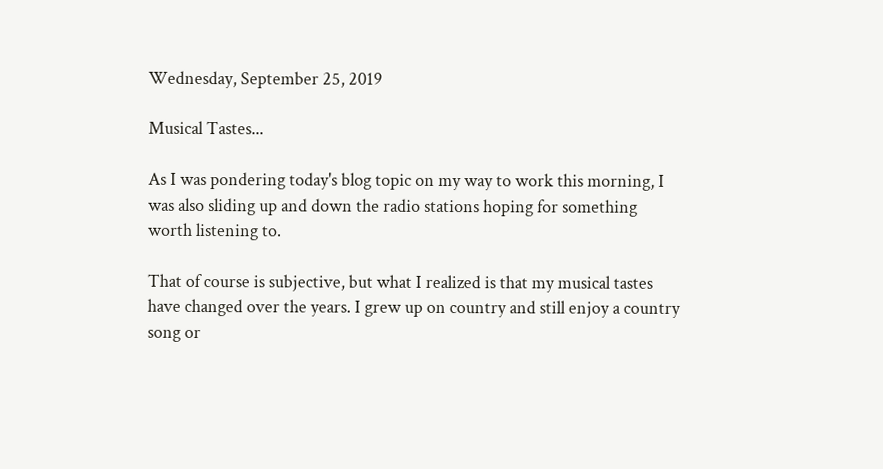Wednesday, September 25, 2019

Musical Tastes...

As I was pondering today's blog topic on my way to work this morning, I was also sliding up and down the radio stations hoping for something worth listening to.

That of course is subjective, but what I realized is that my musical tastes have changed over the years. I grew up on country and still enjoy a country song or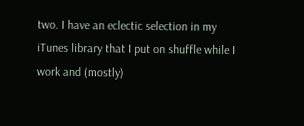two. I have an eclectic selection in my iTunes library that I put on shuffle while I work and (mostly)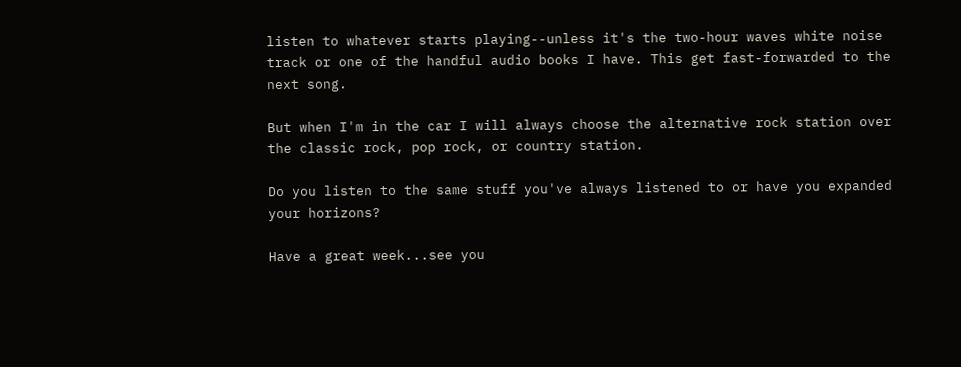listen to whatever starts playing--unless it's the two-hour waves white noise track or one of the handful audio books I have. This get fast-forwarded to the next song.

But when I'm in the car I will always choose the alternative rock station over the classic rock, pop rock, or country station.

Do you listen to the same stuff you've always listened to or have you expanded your horizons?

Have a great week...see you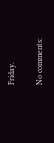Friday.

No comments: